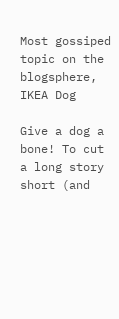Most gossiped topic on the blogsphere, IKEA Dog

Give a dog a bone! To cut a long story short (and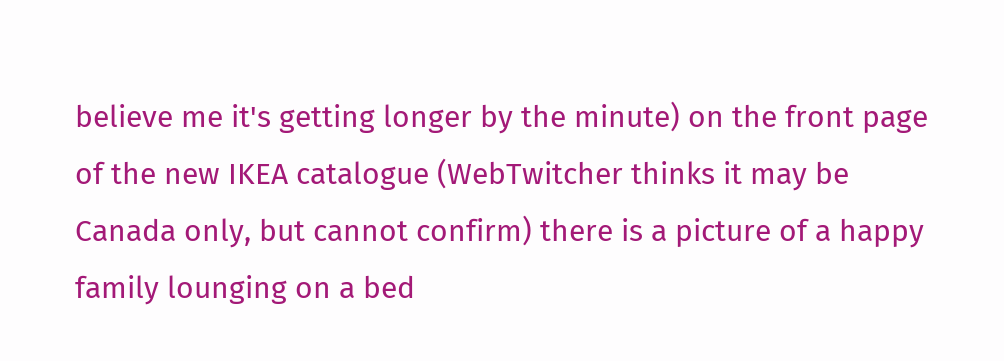believe me it's getting longer by the minute) on the front page of the new IKEA catalogue (WebTwitcher thinks it may be Canada only, but cannot confirm) there is a picture of a happy family lounging on a bed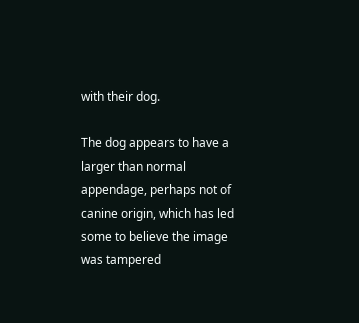with their dog.

The dog appears to have a larger than normal appendage, perhaps not of canine origin, which has led some to believe the image was tampered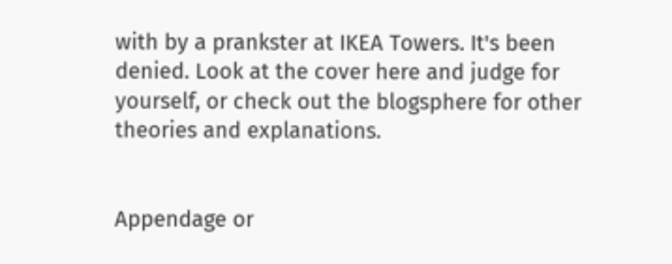with by a prankster at IKEA Towers. It's been denied. Look at the cover here and judge for yourself, or check out the blogsphere for other theories and explanations.


Appendage or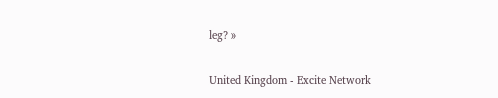leg? »


United Kingdom - Excite Network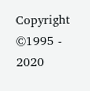Copyright ©1995 - 2020